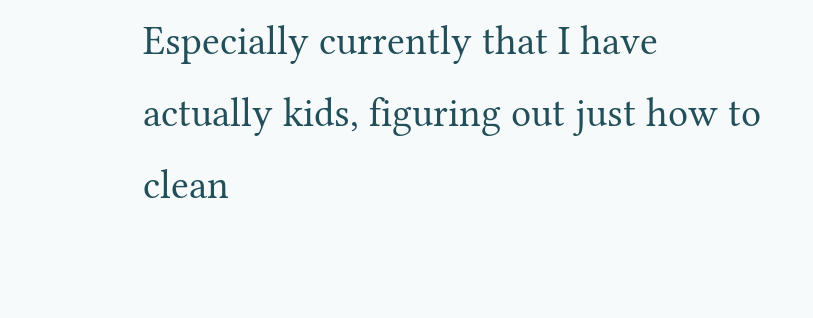Especially currently that I have actually kids, figuring out just how to clean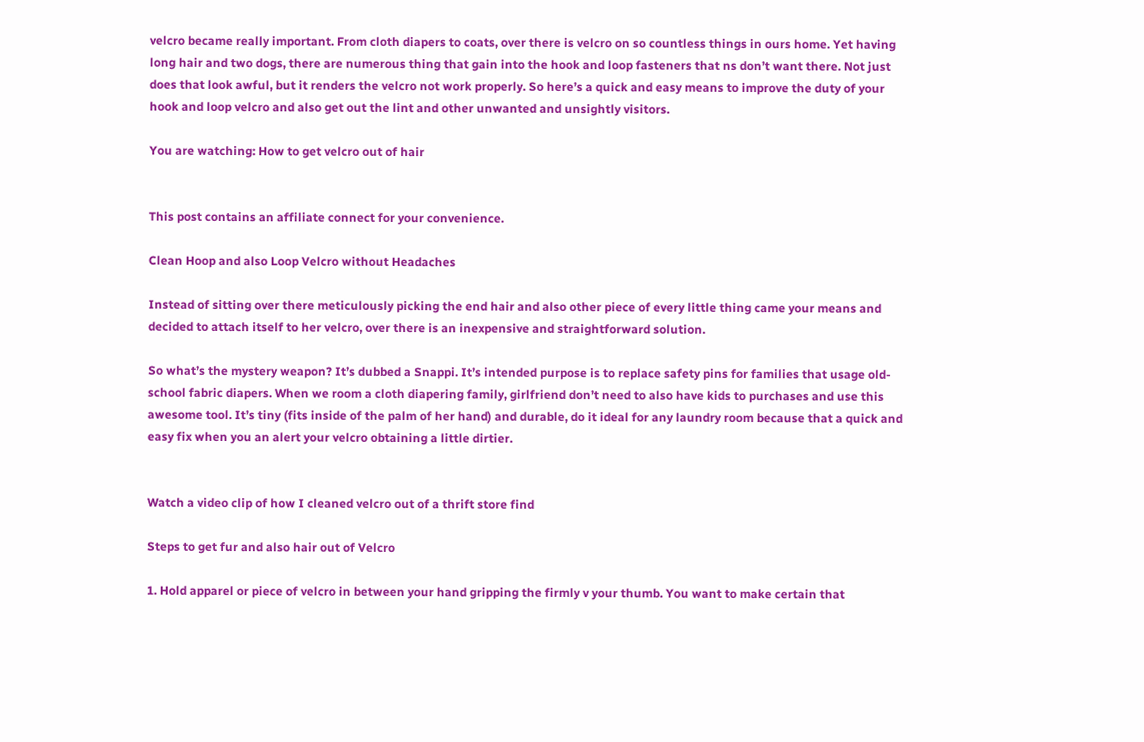velcro became really important. From cloth diapers to coats, over there is velcro on so countless things in ours home. Yet having long hair and two dogs, there are numerous thing that gain into the hook and loop fasteners that ns don’t want there. Not just does that look awful, but it renders the velcro not work properly. So here’s a quick and easy means to improve the duty of your hook and loop velcro and also get out the lint and other unwanted and unsightly visitors.

You are watching: How to get velcro out of hair


This post contains an affiliate connect for your convenience.

Clean Hoop and also Loop Velcro without Headaches

Instead of sitting over there meticulously picking the end hair and also other piece of every little thing came your means and decided to attach itself to her velcro, over there is an inexpensive and straightforward solution.

So what’s the mystery weapon? It’s dubbed a Snappi. It’s intended purpose is to replace safety pins for families that usage old-school fabric diapers. When we room a cloth diapering family, girlfriend don’t need to also have kids to purchases and use this awesome tool. It’s tiny (fits inside of the palm of her hand) and durable, do it ideal for any laundry room because that a quick and easy fix when you an alert your velcro obtaining a little dirtier.


Watch a video clip of how I cleaned velcro out of a thrift store find

Steps to get fur and also hair out of Velcro

1. Hold apparel or piece of velcro in between your hand gripping the firmly v your thumb. You want to make certain that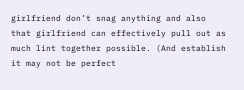girlfriend don’t snag anything and also that girlfriend can effectively pull out as much lint together possible. (And establish it may not be perfect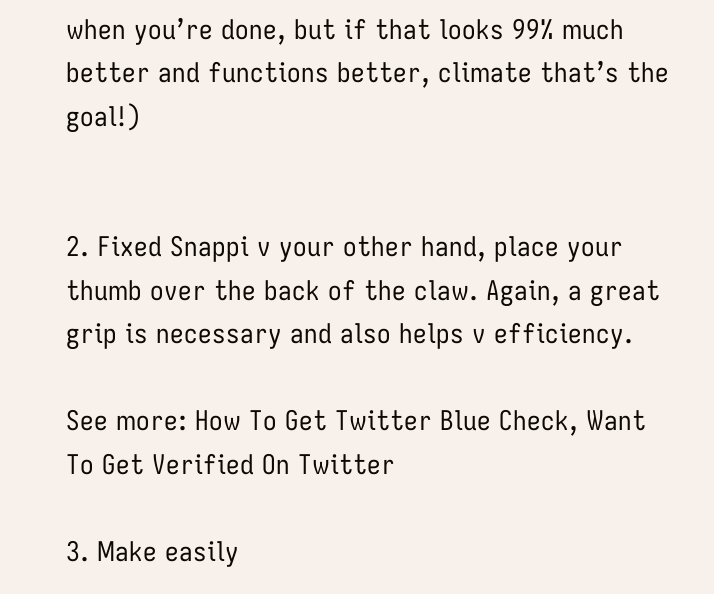when you’re done, but if that looks 99% much better and functions better, climate that’s the goal!)


2. Fixed Snappi v your other hand, place your thumb over the back of the claw. Again, a great grip is necessary and also helps v efficiency.

See more: How To Get Twitter Blue Check, Want To Get Verified On Twitter

3. Make easily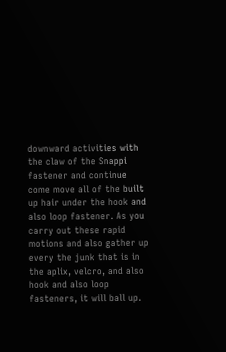downward activities with the claw of the Snappi fastener and continue come move all of the built up hair under the hook and also loop fastener. As you carry out these rapid motions and also gather up every the junk that is in the aplix, velcro, and also hook and also loop fasteners, it will ball up.